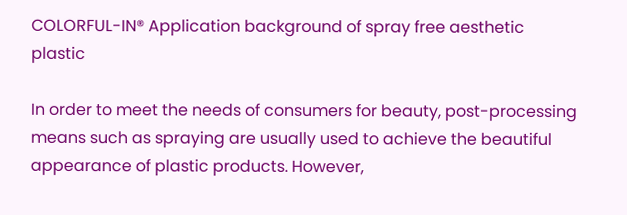COLORFUL-IN® Application background of spray free aesthetic plastic

In order to meet the needs of consumers for beauty, post-processing means such as spraying are usually used to achieve the beautiful appearance of plastic products. However,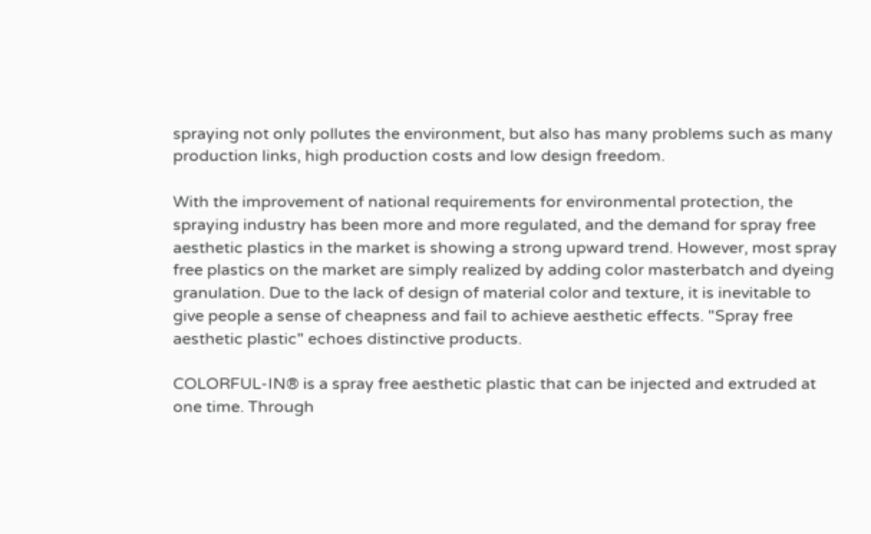spraying not only pollutes the environment, but also has many problems such as many production links, high production costs and low design freedom.

With the improvement of national requirements for environmental protection, the spraying industry has been more and more regulated, and the demand for spray free aesthetic plastics in the market is showing a strong upward trend. However, most spray free plastics on the market are simply realized by adding color masterbatch and dyeing granulation. Due to the lack of design of material color and texture, it is inevitable to give people a sense of cheapness and fail to achieve aesthetic effects. "Spray free aesthetic plastic" echoes distinctive products.

COLORFUL-IN® is a spray free aesthetic plastic that can be injected and extruded at one time. Through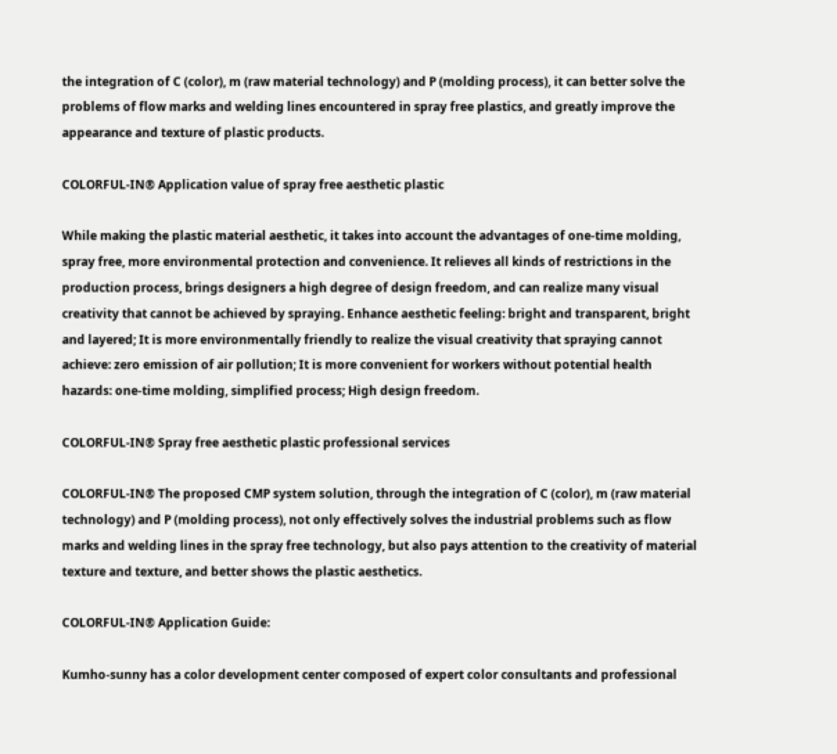the integration of C (color), m (raw material technology) and P (molding process), it can better solve the problems of flow marks and welding lines encountered in spray free plastics, and greatly improve the appearance and texture of plastic products.

COLORFUL-IN® Application value of spray free aesthetic plastic

While making the plastic material aesthetic, it takes into account the advantages of one-time molding, spray free, more environmental protection and convenience. It relieves all kinds of restrictions in the production process, brings designers a high degree of design freedom, and can realize many visual creativity that cannot be achieved by spraying. Enhance aesthetic feeling: bright and transparent, bright and layered; It is more environmentally friendly to realize the visual creativity that spraying cannot achieve: zero emission of air pollution; It is more convenient for workers without potential health hazards: one-time molding, simplified process; High design freedom.

COLORFUL-IN® Spray free aesthetic plastic professional services

COLORFUL-IN® The proposed CMP system solution, through the integration of C (color), m (raw material technology) and P (molding process), not only effectively solves the industrial problems such as flow marks and welding lines in the spray free technology, but also pays attention to the creativity of material texture and texture, and better shows the plastic aesthetics.

COLORFUL-IN® Application Guide:

Kumho-sunny has a color development center composed of expert color consultants and professional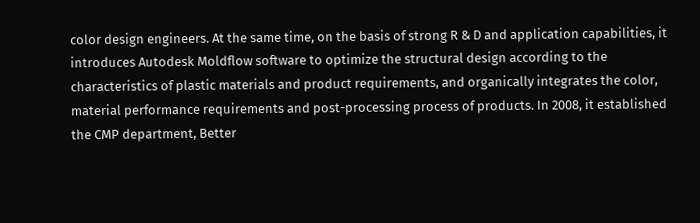color design engineers. At the same time, on the basis of strong R & D and application capabilities, it introduces Autodesk Moldflow software to optimize the structural design according to the characteristics of plastic materials and product requirements, and organically integrates the color, material performance requirements and post-processing process of products. In 2008, it established the CMP department, Better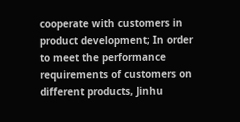cooperate with customers in product development; In order to meet the performance requirements of customers on different products, Jinhu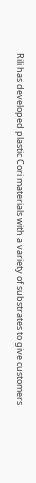Rili has developed plastic Cori materials with a variety of substrates to give customers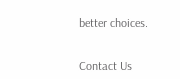better choices.


Contact Us